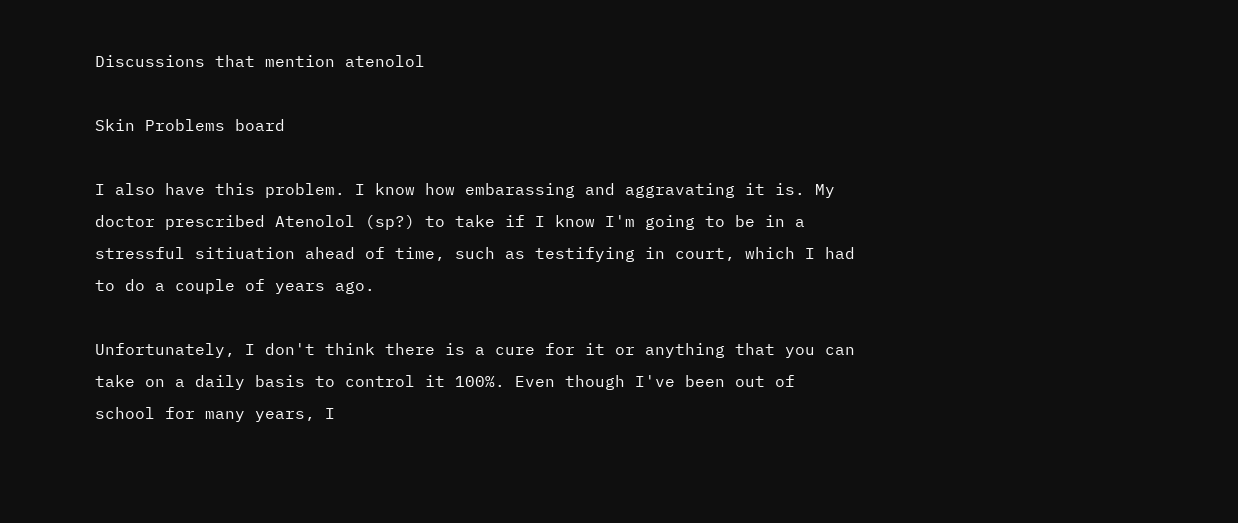Discussions that mention atenolol

Skin Problems board

I also have this problem. I know how embarassing and aggravating it is. My doctor prescribed Atenolol (sp?) to take if I know I'm going to be in a stressful sitiuation ahead of time, such as testifying in court, which I had to do a couple of years ago.

Unfortunately, I don't think there is a cure for it or anything that you can take on a daily basis to control it 100%. Even though I've been out of school for many years, I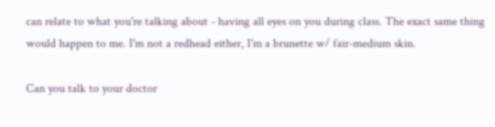can relate to what you're talking about - having all eyes on you during class. The exact same thing would happen to me. I'm not a redhead either, I'm a brunette w/ fair-medium skin.

Can you talk to your doctor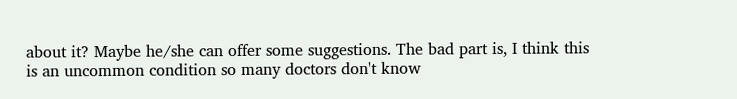about it? Maybe he/she can offer some suggestions. The bad part is, I think this is an uncommon condition so many doctors don't know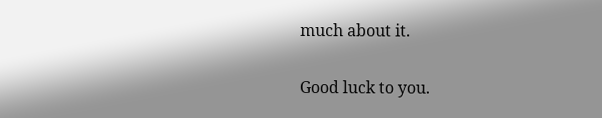much about it.

Good luck to you.